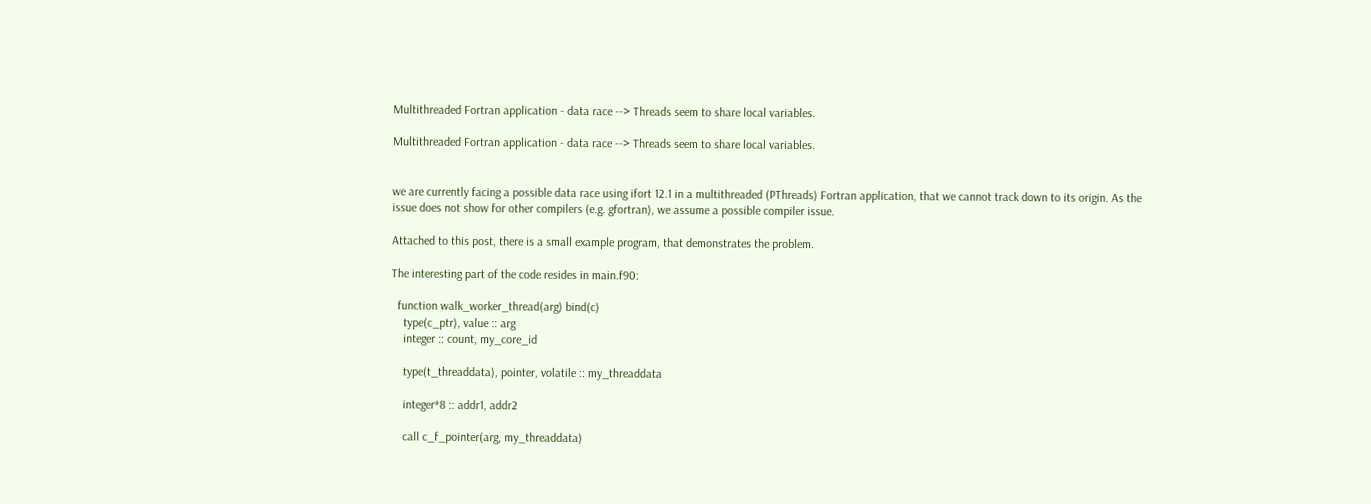Multithreaded Fortran application - data race --> Threads seem to share local variables.

Multithreaded Fortran application - data race --> Threads seem to share local variables.


we are currently facing a possible data race using ifort 12.1 in a multithreaded (PThreads) Fortran application, that we cannot track down to its origin. As the issue does not show for other compilers (e.g. gfortran), we assume a possible compiler issue.

Attached to this post, there is a small example program, that demonstrates the problem.

The interesting part of the code resides in main.f90:

  function walk_worker_thread(arg) bind(c)
    type(c_ptr), value :: arg
    integer :: count, my_core_id

    type(t_threaddata), pointer, volatile :: my_threaddata

    integer*8 :: addr1, addr2

    call c_f_pointer(arg, my_threaddata)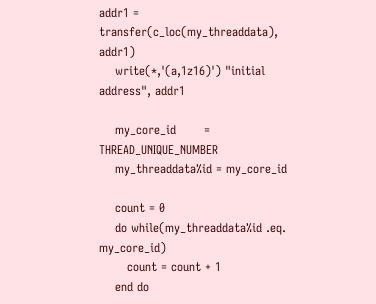addr1 = transfer(c_loc(my_threaddata), addr1)
    write(*,'(a,1z16)') "initial address", addr1

    my_core_id       = THREAD_UNIQUE_NUMBER
    my_threaddata%id = my_core_id

    count = 0
    do while(my_threaddata%id .eq. my_core_id)
       count = count + 1
    end do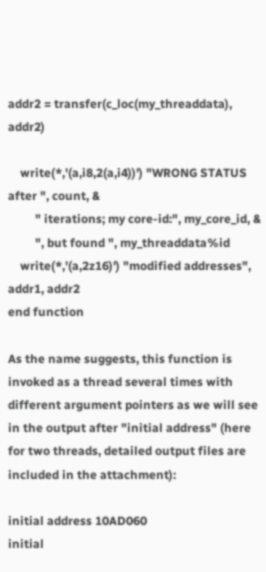addr2 = transfer(c_loc(my_threaddata), addr2)

    write(*,'(a,i8,2(a,i4))') "WRONG STATUS after ", count, &
         " iterations; my core-id:", my_core_id, &
         ", but found ", my_threaddata%id
    write(*,'(a,2z16)') "modified addresses", addr1, addr2
end function

As the name suggests, this function is invoked as a thread several times with different argument pointers as we will see in the output after "initial address" (here for two threads, detailed output files are included in the attachment):

initial address 10AD060
initial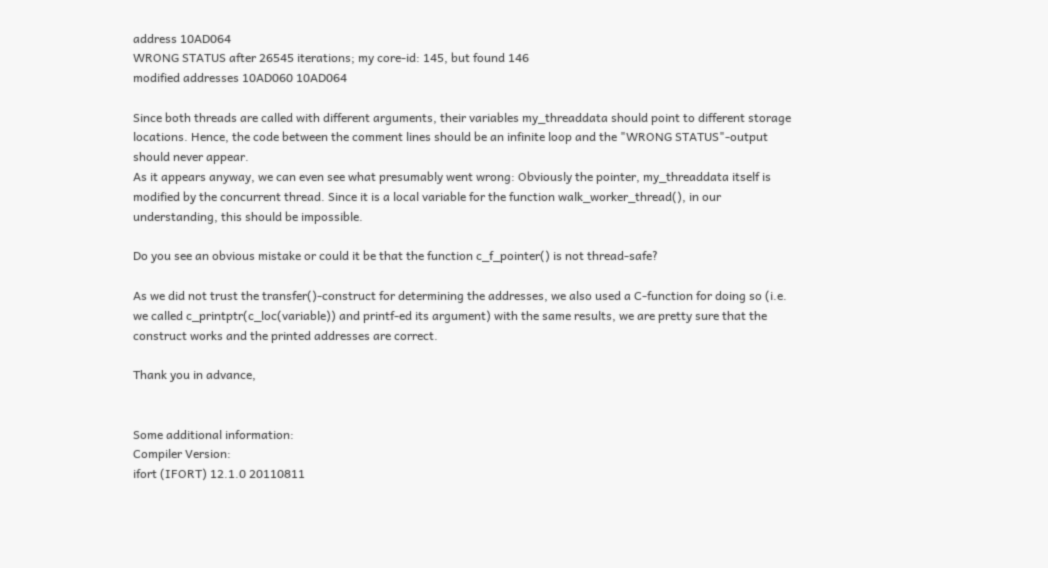address 10AD064
WRONG STATUS after 26545 iterations; my core-id: 145, but found 146
modified addresses 10AD060 10AD064

Since both threads are called with different arguments, their variables my_threaddata should point to different storage locations. Hence, the code between the comment lines should be an infinite loop and the "WRONG STATUS"-output should never appear.
As it appears anyway, we can even see what presumably went wrong: Obviously the pointer, my_threaddata itself is modified by the concurrent thread. Since it is a local variable for the function walk_worker_thread(), in our understanding, this should be impossible.

Do you see an obvious mistake or could it be that the function c_f_pointer() is not thread-safe?

As we did not trust the transfer()-construct for determining the addresses, we also used a C-function for doing so (i.e. we called c_printptr(c_loc(variable)) and printf-ed its argument) with the same results, we are pretty sure that the construct works and the printed addresses are correct.

Thank you in advance,


Some additional information:
Compiler Version:
ifort (IFORT) 12.1.0 20110811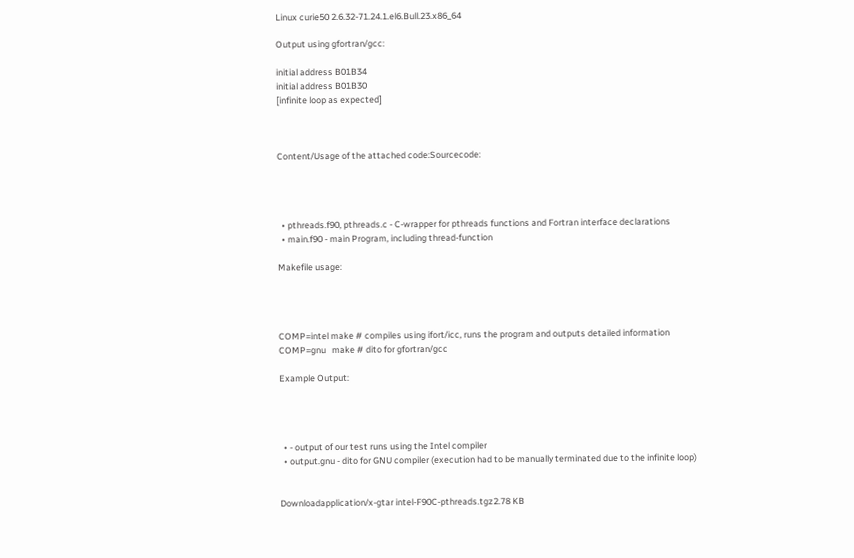Linux curie50 2.6.32-71.24.1.el6.Bull.23.x86_64

Output using gfortran/gcc:

initial address B01B34
initial address B01B30
[infinite loop as expected]



Content/Usage of the attached code:Sourcecode:




  • pthreads.f90, pthreads.c - C-wrapper for pthreads functions and Fortran interface declarations
  • main.f90 - main Program, including thread-function

Makefile usage:




COMP=intel make # compiles using ifort/icc, runs the program and outputs detailed information
COMP=gnu   make # dito for gfortran/gcc

Example Output:




  • - output of our test runs using the Intel compiler
  • output.gnu - dito for GNU compiler (execution had to be manually terminated due to the infinite loop)


Downloadapplication/x-gtar intel-F90C-pthreads.tgz2.78 KB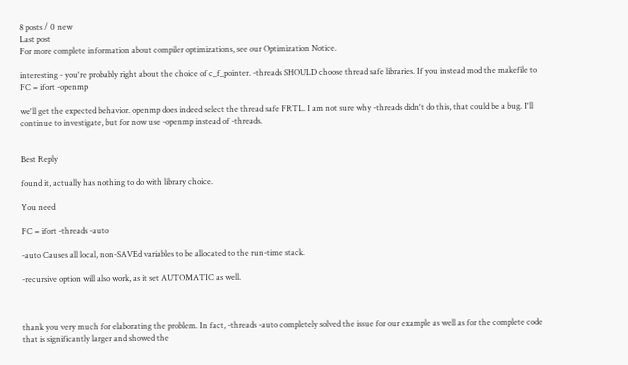8 posts / 0 new
Last post
For more complete information about compiler optimizations, see our Optimization Notice.

interesting - you're probably right about the choice of c_f_pointer. -threads SHOULD choose thread safe libraries. If you instead mod the makefile to
FC = ifort -openmp

we'll get the expected behavior. openmp does indeed select the thread safe FRTL. I am not sure why -threads didn't do this, that could be a bug. I'll continue to investigate, but for now use -openmp instead of -threads.


Best Reply

found it, actually has nothing to do with library choice.

You need

FC = ifort -threads -auto

-auto Causes all local, non-SAVEd variables to be allocated to the run-time stack.

-recursive option will also work, as it set AUTOMATIC as well.



thank you very much for elaborating the problem. In fact, -threads -auto completely solved the issue for our example as well as for the complete code that is significantly larger and showed the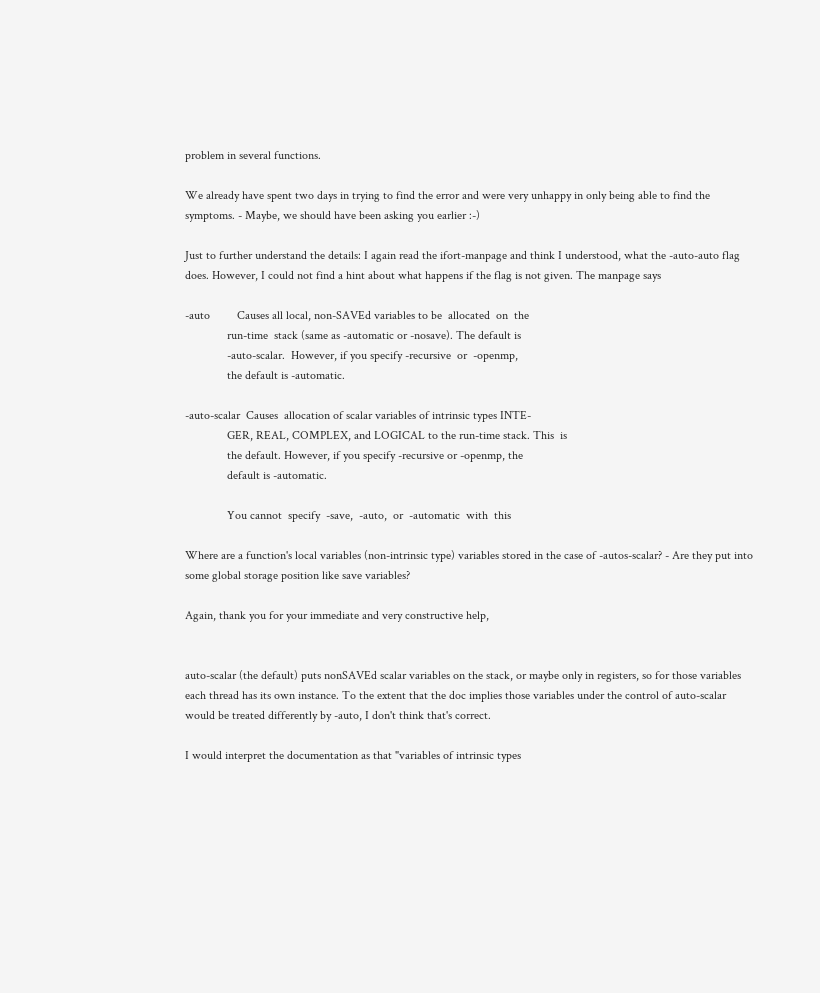problem in several functions.

We already have spent two days in trying to find the error and were very unhappy in only being able to find the symptoms. - Maybe, we should have been asking you earlier :-)

Just to further understand the details: I again read the ifort-manpage and think I understood, what the -auto-auto flag does. However, I could not find a hint about what happens if the flag is not given. The manpage says

-auto         Causes all local, non-SAVEd variables to be  allocated  on  the
              run-time  stack (same as -automatic or -nosave). The default is
              -auto-scalar.  However, if you specify -recursive  or  -openmp,
              the default is -automatic.

-auto-scalar  Causes  allocation of scalar variables of intrinsic types INTE-
              GER, REAL, COMPLEX, and LOGICAL to the run-time stack. This  is
              the default. However, if you specify -recursive or -openmp, the
              default is -automatic.

              You cannot  specify  -save,  -auto,  or  -automatic  with  this

Where are a function's local variables (non-intrinsic type) variables stored in the case of -autos-scalar? - Are they put into some global storage position like save variables?

Again, thank you for your immediate and very constructive help,


auto-scalar (the default) puts nonSAVEd scalar variables on the stack, or maybe only in registers, so for those variables each thread has its own instance. To the extent that the doc implies those variables under the control of auto-scalar would be treated differently by -auto, I don't think that's correct.

I would interpret the documentation as that "variables of intrinsic types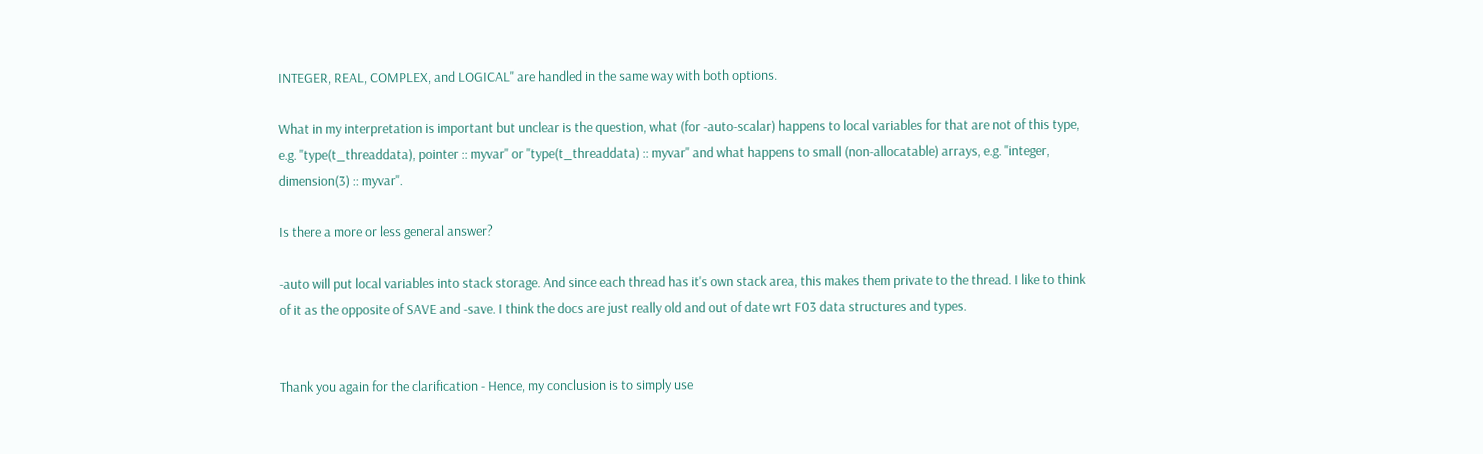INTEGER, REAL, COMPLEX, and LOGICAL" are handled in the same way with both options.

What in my interpretation is important but unclear is the question, what (for -auto-scalar) happens to local variables for that are not of this type, e.g. "type(t_threaddata), pointer :: myvar" or "type(t_threaddata) :: myvar" and what happens to small (non-allocatable) arrays, e.g. "integer, dimension(3) :: myvar".

Is there a more or less general answer?

-auto will put local variables into stack storage. And since each thread has it's own stack area, this makes them private to the thread. I like to think of it as the opposite of SAVE and -save. I think the docs are just really old and out of date wrt F03 data structures and types.


Thank you again for the clarification - Hence, my conclusion is to simply use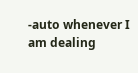-auto whenever I am dealing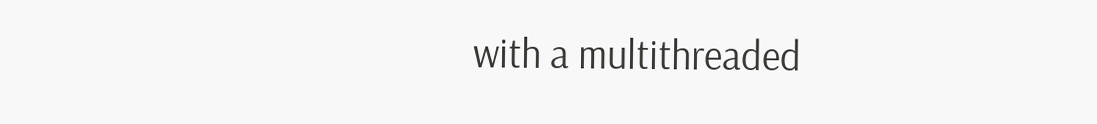with a multithreaded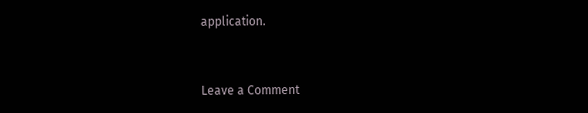application.


Leave a Comment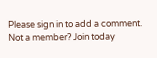Please sign in to add a comment. Not a member? Join today